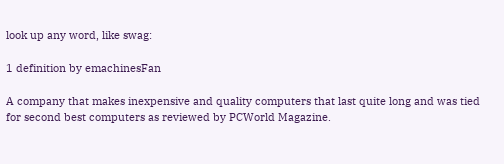look up any word, like swag:

1 definition by emachinesFan

A company that makes inexpensive and quality computers that last quite long and was tied for second best computers as reviewed by PCWorld Magazine.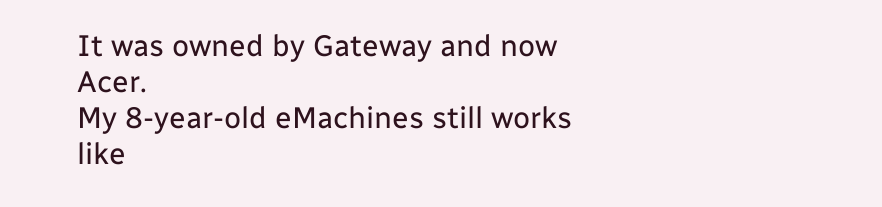It was owned by Gateway and now Acer.
My 8-year-old eMachines still works like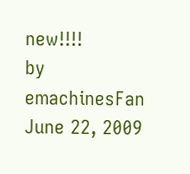new!!!!
by emachinesFan June 22, 2009